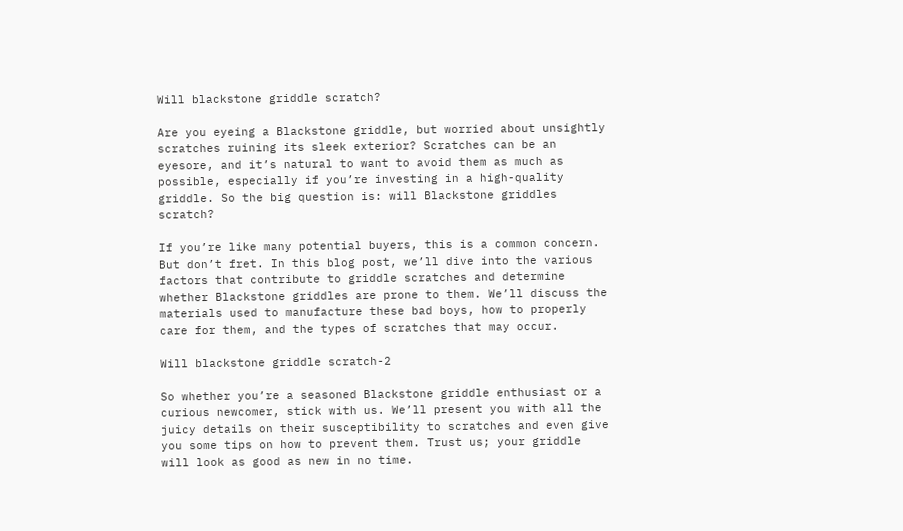Will blackstone griddle scratch?

Are you eyeing a Blackstone griddle, but worried about unsightly scratches ruining its sleek exterior? Scratches can be an eyesore, and it’s natural to want to avoid them as much as possible, especially if you’re investing in a high-quality griddle. So the big question is: will Blackstone griddles scratch?

If you’re like many potential buyers, this is a common concern. But don’t fret. In this blog post, we’ll dive into the various factors that contribute to griddle scratches and determine whether Blackstone griddles are prone to them. We’ll discuss the materials used to manufacture these bad boys, how to properly care for them, and the types of scratches that may occur.

Will blackstone griddle scratch-2

So whether you’re a seasoned Blackstone griddle enthusiast or a curious newcomer, stick with us. We’ll present you with all the juicy details on their susceptibility to scratches and even give you some tips on how to prevent them. Trust us; your griddle will look as good as new in no time.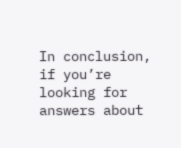In conclusion, if you’re looking for answers about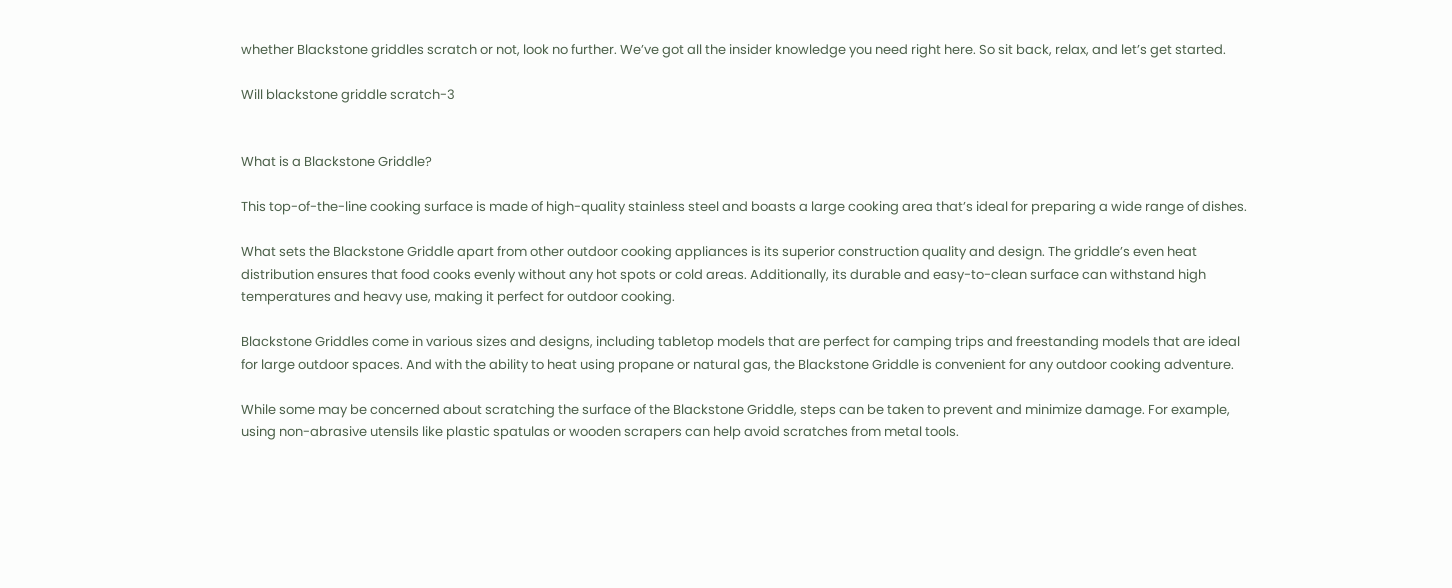whether Blackstone griddles scratch or not, look no further. We’ve got all the insider knowledge you need right here. So sit back, relax, and let’s get started.

Will blackstone griddle scratch-3


What is a Blackstone Griddle?

This top-of-the-line cooking surface is made of high-quality stainless steel and boasts a large cooking area that’s ideal for preparing a wide range of dishes.

What sets the Blackstone Griddle apart from other outdoor cooking appliances is its superior construction quality and design. The griddle’s even heat distribution ensures that food cooks evenly without any hot spots or cold areas. Additionally, its durable and easy-to-clean surface can withstand high temperatures and heavy use, making it perfect for outdoor cooking.

Blackstone Griddles come in various sizes and designs, including tabletop models that are perfect for camping trips and freestanding models that are ideal for large outdoor spaces. And with the ability to heat using propane or natural gas, the Blackstone Griddle is convenient for any outdoor cooking adventure.

While some may be concerned about scratching the surface of the Blackstone Griddle, steps can be taken to prevent and minimize damage. For example, using non-abrasive utensils like plastic spatulas or wooden scrapers can help avoid scratches from metal tools.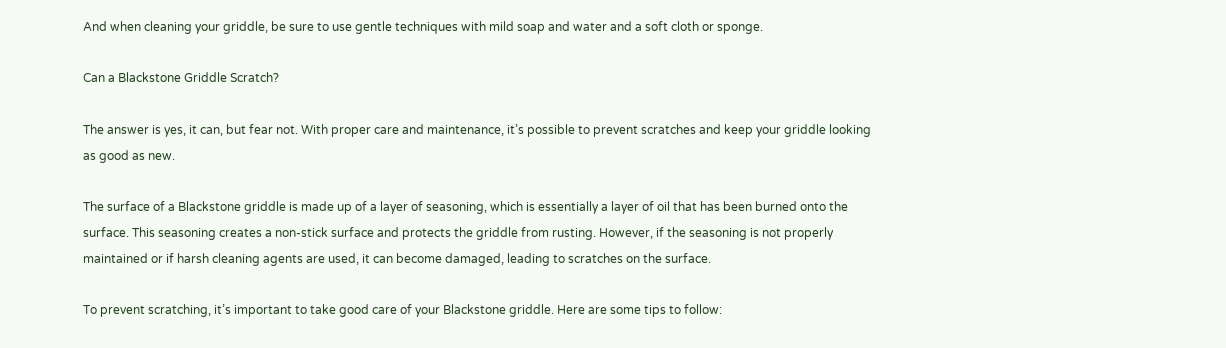And when cleaning your griddle, be sure to use gentle techniques with mild soap and water and a soft cloth or sponge.

Can a Blackstone Griddle Scratch?

The answer is yes, it can, but fear not. With proper care and maintenance, it’s possible to prevent scratches and keep your griddle looking as good as new.

The surface of a Blackstone griddle is made up of a layer of seasoning, which is essentially a layer of oil that has been burned onto the surface. This seasoning creates a non-stick surface and protects the griddle from rusting. However, if the seasoning is not properly maintained or if harsh cleaning agents are used, it can become damaged, leading to scratches on the surface.

To prevent scratching, it’s important to take good care of your Blackstone griddle. Here are some tips to follow: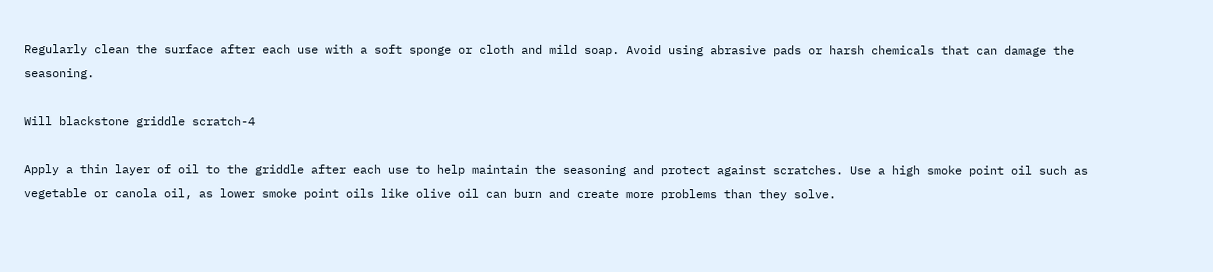Regularly clean the surface after each use with a soft sponge or cloth and mild soap. Avoid using abrasive pads or harsh chemicals that can damage the seasoning.

Will blackstone griddle scratch-4

Apply a thin layer of oil to the griddle after each use to help maintain the seasoning and protect against scratches. Use a high smoke point oil such as vegetable or canola oil, as lower smoke point oils like olive oil can burn and create more problems than they solve.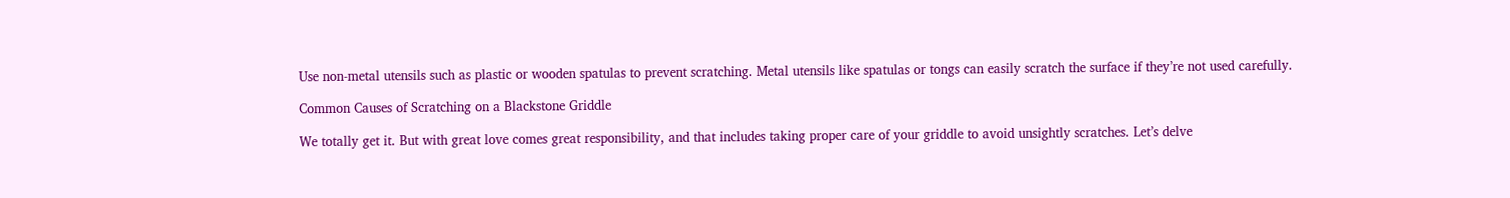Use non-metal utensils such as plastic or wooden spatulas to prevent scratching. Metal utensils like spatulas or tongs can easily scratch the surface if they’re not used carefully.

Common Causes of Scratching on a Blackstone Griddle

We totally get it. But with great love comes great responsibility, and that includes taking proper care of your griddle to avoid unsightly scratches. Let’s delve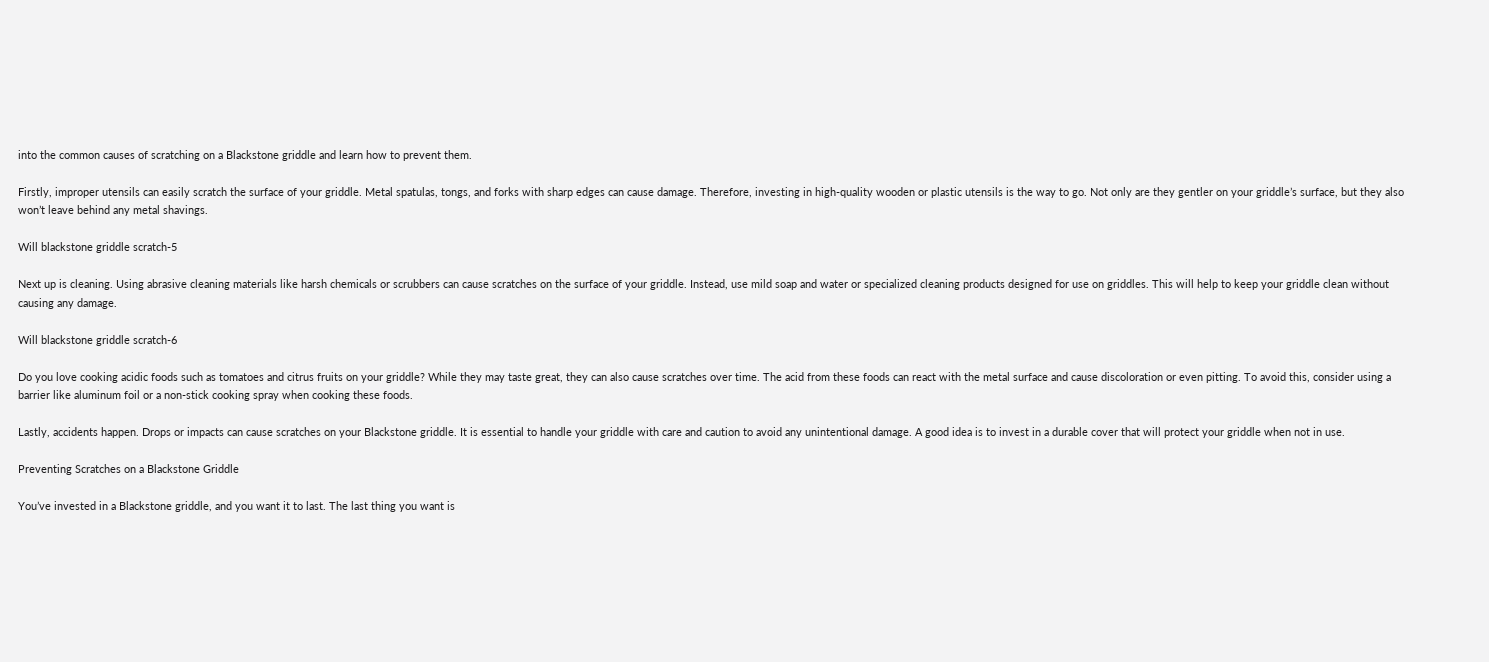into the common causes of scratching on a Blackstone griddle and learn how to prevent them.

Firstly, improper utensils can easily scratch the surface of your griddle. Metal spatulas, tongs, and forks with sharp edges can cause damage. Therefore, investing in high-quality wooden or plastic utensils is the way to go. Not only are they gentler on your griddle’s surface, but they also won’t leave behind any metal shavings.

Will blackstone griddle scratch-5

Next up is cleaning. Using abrasive cleaning materials like harsh chemicals or scrubbers can cause scratches on the surface of your griddle. Instead, use mild soap and water or specialized cleaning products designed for use on griddles. This will help to keep your griddle clean without causing any damage.

Will blackstone griddle scratch-6

Do you love cooking acidic foods such as tomatoes and citrus fruits on your griddle? While they may taste great, they can also cause scratches over time. The acid from these foods can react with the metal surface and cause discoloration or even pitting. To avoid this, consider using a barrier like aluminum foil or a non-stick cooking spray when cooking these foods.

Lastly, accidents happen. Drops or impacts can cause scratches on your Blackstone griddle. It is essential to handle your griddle with care and caution to avoid any unintentional damage. A good idea is to invest in a durable cover that will protect your griddle when not in use.

Preventing Scratches on a Blackstone Griddle

You’ve invested in a Blackstone griddle, and you want it to last. The last thing you want is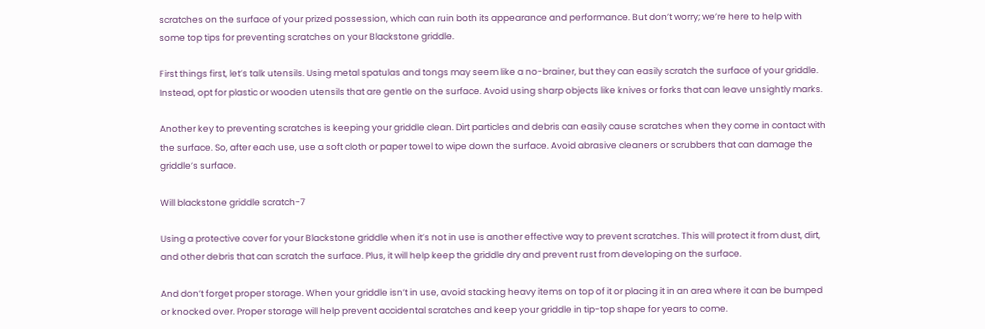scratches on the surface of your prized possession, which can ruin both its appearance and performance. But don’t worry; we’re here to help with some top tips for preventing scratches on your Blackstone griddle.

First things first, let’s talk utensils. Using metal spatulas and tongs may seem like a no-brainer, but they can easily scratch the surface of your griddle. Instead, opt for plastic or wooden utensils that are gentle on the surface. Avoid using sharp objects like knives or forks that can leave unsightly marks.

Another key to preventing scratches is keeping your griddle clean. Dirt particles and debris can easily cause scratches when they come in contact with the surface. So, after each use, use a soft cloth or paper towel to wipe down the surface. Avoid abrasive cleaners or scrubbers that can damage the griddle’s surface.

Will blackstone griddle scratch-7

Using a protective cover for your Blackstone griddle when it’s not in use is another effective way to prevent scratches. This will protect it from dust, dirt, and other debris that can scratch the surface. Plus, it will help keep the griddle dry and prevent rust from developing on the surface.

And don’t forget proper storage. When your griddle isn’t in use, avoid stacking heavy items on top of it or placing it in an area where it can be bumped or knocked over. Proper storage will help prevent accidental scratches and keep your griddle in tip-top shape for years to come.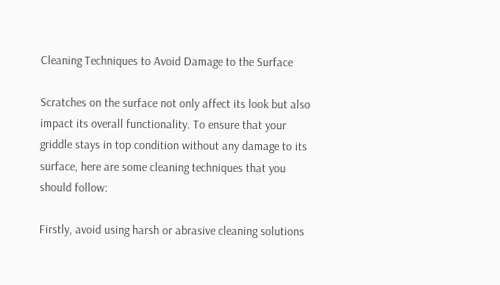Cleaning Techniques to Avoid Damage to the Surface

Scratches on the surface not only affect its look but also impact its overall functionality. To ensure that your griddle stays in top condition without any damage to its surface, here are some cleaning techniques that you should follow:

Firstly, avoid using harsh or abrasive cleaning solutions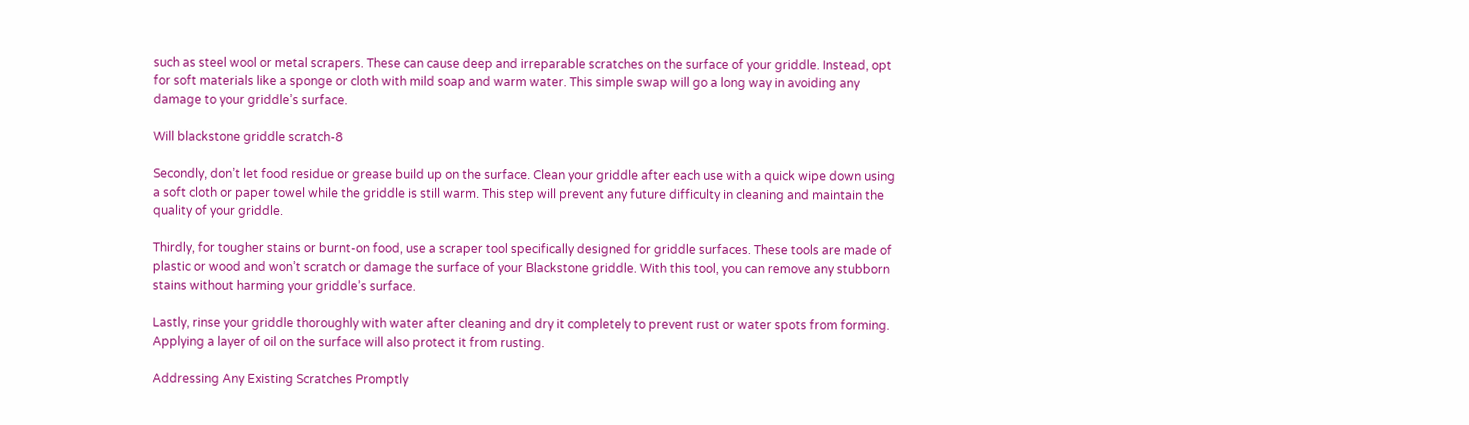such as steel wool or metal scrapers. These can cause deep and irreparable scratches on the surface of your griddle. Instead, opt for soft materials like a sponge or cloth with mild soap and warm water. This simple swap will go a long way in avoiding any damage to your griddle’s surface.

Will blackstone griddle scratch-8

Secondly, don’t let food residue or grease build up on the surface. Clean your griddle after each use with a quick wipe down using a soft cloth or paper towel while the griddle is still warm. This step will prevent any future difficulty in cleaning and maintain the quality of your griddle.

Thirdly, for tougher stains or burnt-on food, use a scraper tool specifically designed for griddle surfaces. These tools are made of plastic or wood and won’t scratch or damage the surface of your Blackstone griddle. With this tool, you can remove any stubborn stains without harming your griddle’s surface.

Lastly, rinse your griddle thoroughly with water after cleaning and dry it completely to prevent rust or water spots from forming. Applying a layer of oil on the surface will also protect it from rusting.

Addressing Any Existing Scratches Promptly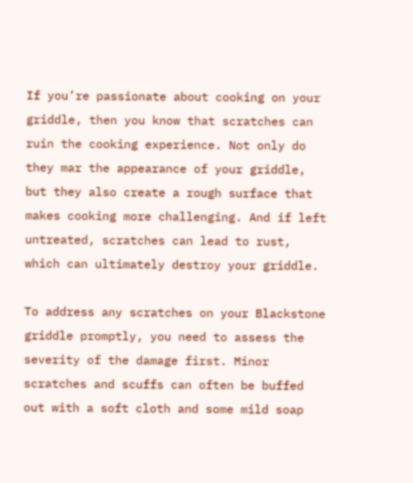If you’re passionate about cooking on your griddle, then you know that scratches can ruin the cooking experience. Not only do they mar the appearance of your griddle, but they also create a rough surface that makes cooking more challenging. And if left untreated, scratches can lead to rust, which can ultimately destroy your griddle.

To address any scratches on your Blackstone griddle promptly, you need to assess the severity of the damage first. Minor scratches and scuffs can often be buffed out with a soft cloth and some mild soap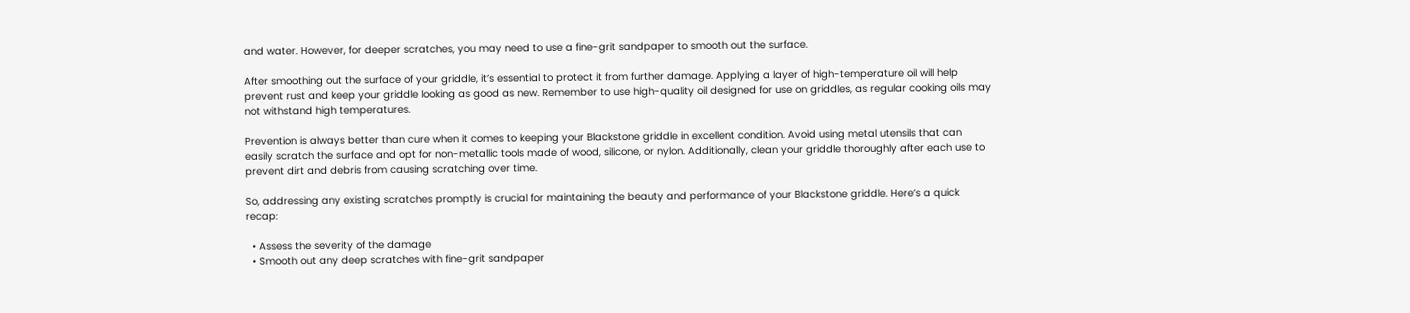and water. However, for deeper scratches, you may need to use a fine-grit sandpaper to smooth out the surface.

After smoothing out the surface of your griddle, it’s essential to protect it from further damage. Applying a layer of high-temperature oil will help prevent rust and keep your griddle looking as good as new. Remember to use high-quality oil designed for use on griddles, as regular cooking oils may not withstand high temperatures.

Prevention is always better than cure when it comes to keeping your Blackstone griddle in excellent condition. Avoid using metal utensils that can easily scratch the surface and opt for non-metallic tools made of wood, silicone, or nylon. Additionally, clean your griddle thoroughly after each use to prevent dirt and debris from causing scratching over time.

So, addressing any existing scratches promptly is crucial for maintaining the beauty and performance of your Blackstone griddle. Here’s a quick recap:

  • Assess the severity of the damage
  • Smooth out any deep scratches with fine-grit sandpaper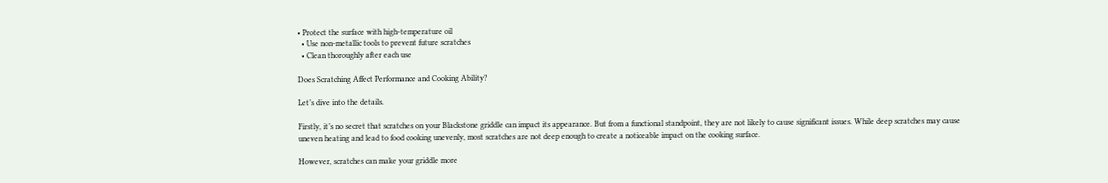• Protect the surface with high-temperature oil
  • Use non-metallic tools to prevent future scratches
  • Clean thoroughly after each use

Does Scratching Affect Performance and Cooking Ability?

Let’s dive into the details.

Firstly, it’s no secret that scratches on your Blackstone griddle can impact its appearance. But from a functional standpoint, they are not likely to cause significant issues. While deep scratches may cause uneven heating and lead to food cooking unevenly, most scratches are not deep enough to create a noticeable impact on the cooking surface.

However, scratches can make your griddle more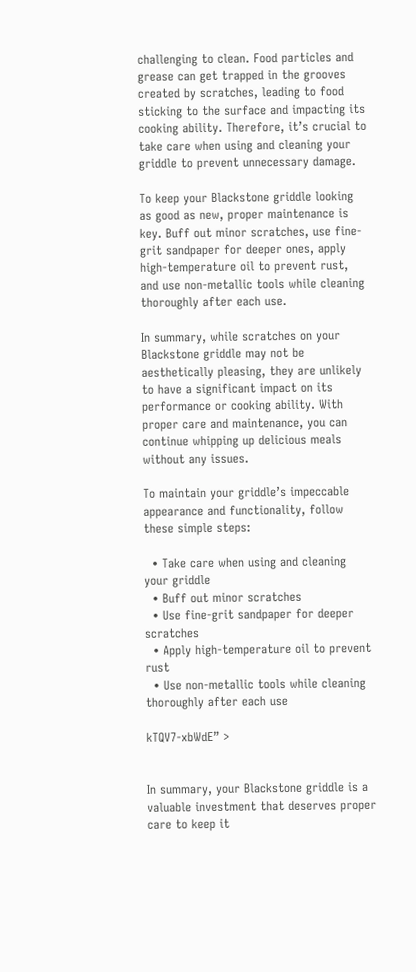challenging to clean. Food particles and grease can get trapped in the grooves created by scratches, leading to food sticking to the surface and impacting its cooking ability. Therefore, it’s crucial to take care when using and cleaning your griddle to prevent unnecessary damage.

To keep your Blackstone griddle looking as good as new, proper maintenance is key. Buff out minor scratches, use fine-grit sandpaper for deeper ones, apply high-temperature oil to prevent rust, and use non-metallic tools while cleaning thoroughly after each use.

In summary, while scratches on your Blackstone griddle may not be aesthetically pleasing, they are unlikely to have a significant impact on its performance or cooking ability. With proper care and maintenance, you can continue whipping up delicious meals without any issues.

To maintain your griddle’s impeccable appearance and functionality, follow these simple steps:

  • Take care when using and cleaning your griddle
  • Buff out minor scratches
  • Use fine-grit sandpaper for deeper scratches
  • Apply high-temperature oil to prevent rust
  • Use non-metallic tools while cleaning thoroughly after each use

kTQV7-xbWdE” >


In summary, your Blackstone griddle is a valuable investment that deserves proper care to keep it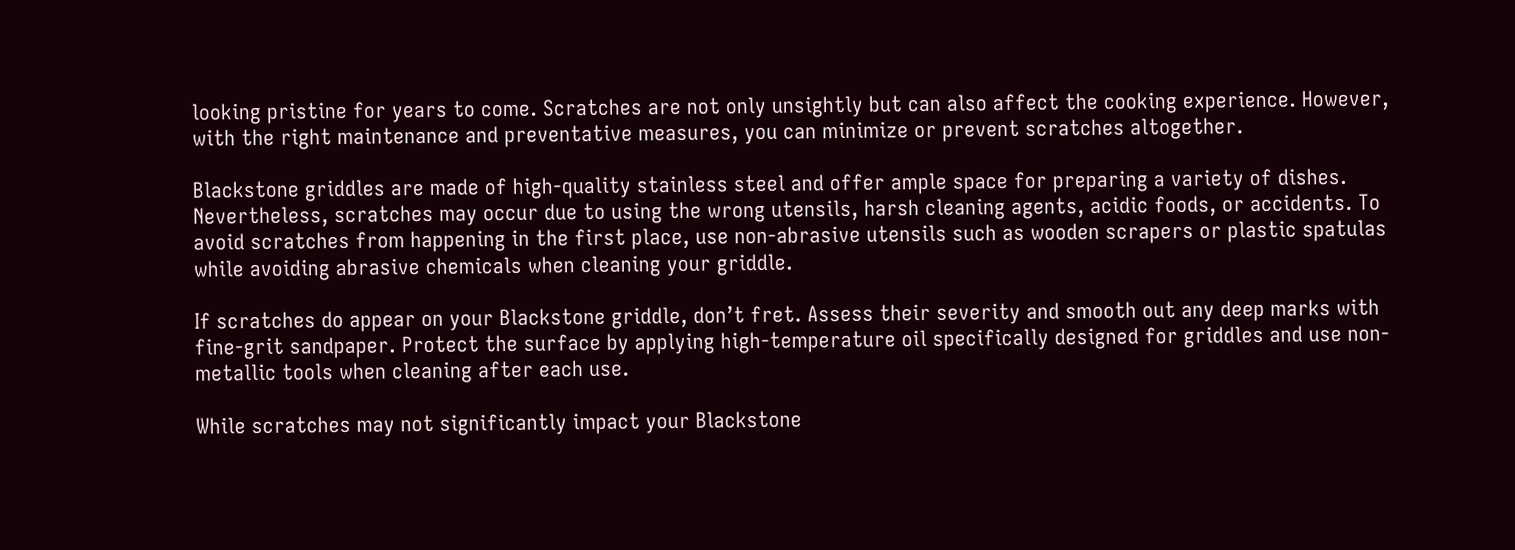looking pristine for years to come. Scratches are not only unsightly but can also affect the cooking experience. However, with the right maintenance and preventative measures, you can minimize or prevent scratches altogether.

Blackstone griddles are made of high-quality stainless steel and offer ample space for preparing a variety of dishes. Nevertheless, scratches may occur due to using the wrong utensils, harsh cleaning agents, acidic foods, or accidents. To avoid scratches from happening in the first place, use non-abrasive utensils such as wooden scrapers or plastic spatulas while avoiding abrasive chemicals when cleaning your griddle.

If scratches do appear on your Blackstone griddle, don’t fret. Assess their severity and smooth out any deep marks with fine-grit sandpaper. Protect the surface by applying high-temperature oil specifically designed for griddles and use non-metallic tools when cleaning after each use.

While scratches may not significantly impact your Blackstone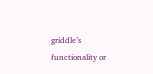griddle’s functionality or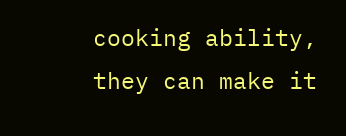cooking ability, they can make it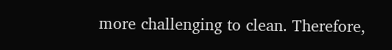more challenging to clean. Therefore,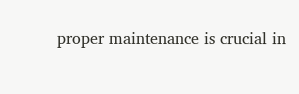proper maintenance is crucial in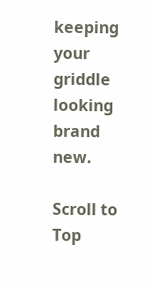keeping your griddle looking brand new.

Scroll to Top